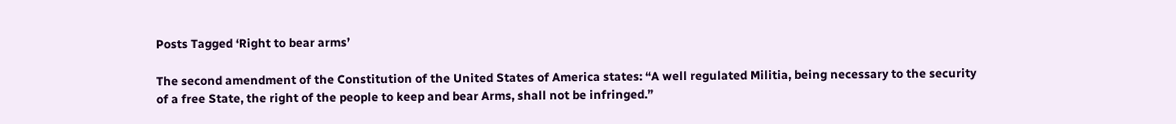Posts Tagged ‘Right to bear arms’

The second amendment of the Constitution of the United States of America states: “A well regulated Militia, being necessary to the security of a free State, the right of the people to keep and bear Arms, shall not be infringed.”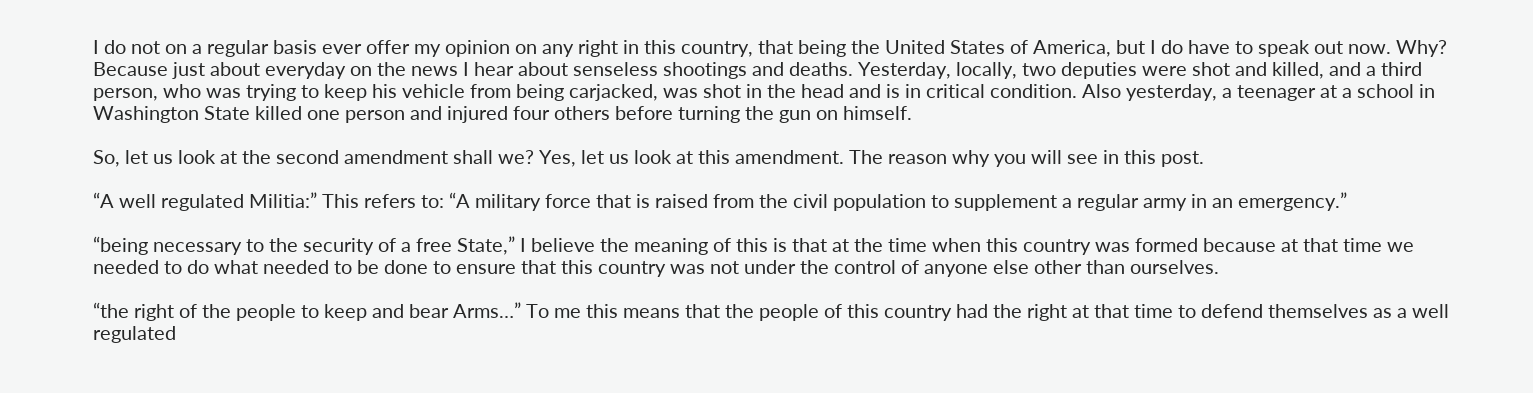I do not on a regular basis ever offer my opinion on any right in this country, that being the United States of America, but I do have to speak out now. Why? Because just about everyday on the news I hear about senseless shootings and deaths. Yesterday, locally, two deputies were shot and killed, and a third person, who was trying to keep his vehicle from being carjacked, was shot in the head and is in critical condition. Also yesterday, a teenager at a school in Washington State killed one person and injured four others before turning the gun on himself.

So, let us look at the second amendment shall we? Yes, let us look at this amendment. The reason why you will see in this post.

“A well regulated Militia:” This refers to: “A military force that is raised from the civil population to supplement a regular army in an emergency.”

“being necessary to the security of a free State,” I believe the meaning of this is that at the time when this country was formed because at that time we needed to do what needed to be done to ensure that this country was not under the control of anyone else other than ourselves.

“the right of the people to keep and bear Arms…” To me this means that the people of this country had the right at that time to defend themselves as a well regulated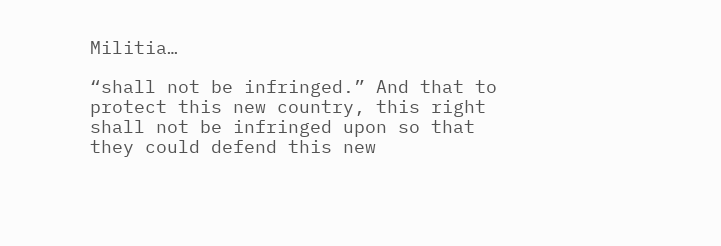Militia…

“shall not be infringed.” And that to protect this new country, this right shall not be infringed upon so that they could defend this new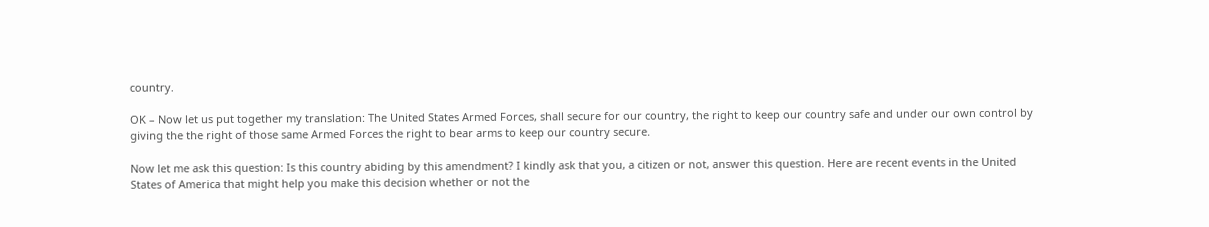country.

OK – Now let us put together my translation: The United States Armed Forces, shall secure for our country, the right to keep our country safe and under our own control by giving the the right of those same Armed Forces the right to bear arms to keep our country secure.

Now let me ask this question: Is this country abiding by this amendment? I kindly ask that you, a citizen or not, answer this question. Here are recent events in the United States of America that might help you make this decision whether or not the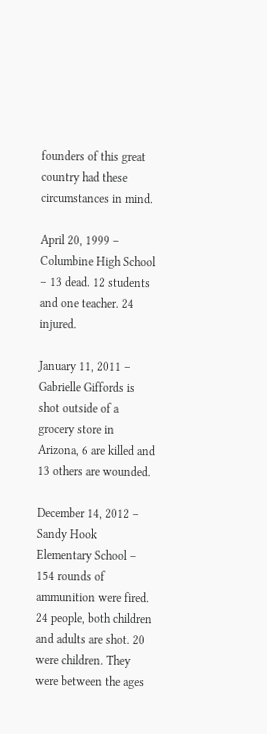founders of this great country had these circumstances in mind.

April 20, 1999 – Columbine High School – 13 dead. 12 students and one teacher. 24 injured.

January 11, 2011 – Gabrielle Giffords is shot outside of a grocery store in Arizona, 6 are killed and 13 others are wounded.

December 14, 2012 – Sandy Hook Elementary School – 154 rounds of ammunition were fired. 24 people, both children and adults are shot. 20 were children. They were between the ages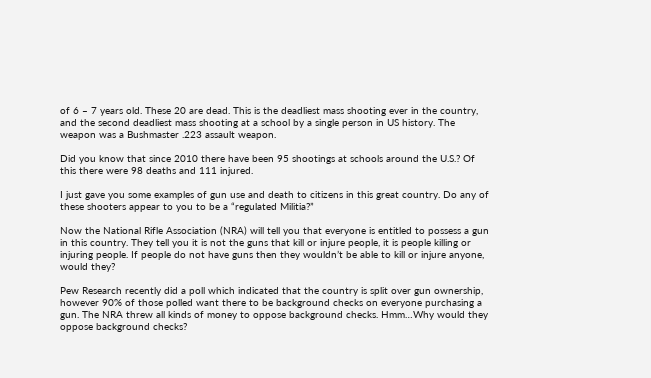of 6 – 7 years old. These 20 are dead. This is the deadliest mass shooting ever in the country, and the second deadliest mass shooting at a school by a single person in US history. The weapon was a Bushmaster .223 assault weapon.

Did you know that since 2010 there have been 95 shootings at schools around the U.S.? Of this there were 98 deaths and 111 injured.

I just gave you some examples of gun use and death to citizens in this great country. Do any of these shooters appear to you to be a “regulated Militia?”

Now the National Rifle Association (NRA) will tell you that everyone is entitled to possess a gun in this country. They tell you it is not the guns that kill or injure people, it is people killing or injuring people. If people do not have guns then they wouldn’t be able to kill or injure anyone, would they?

Pew Research recently did a poll which indicated that the country is split over gun ownership, however 90% of those polled want there to be background checks on everyone purchasing a gun. The NRA threw all kinds of money to oppose background checks. Hmm…Why would they oppose background checks?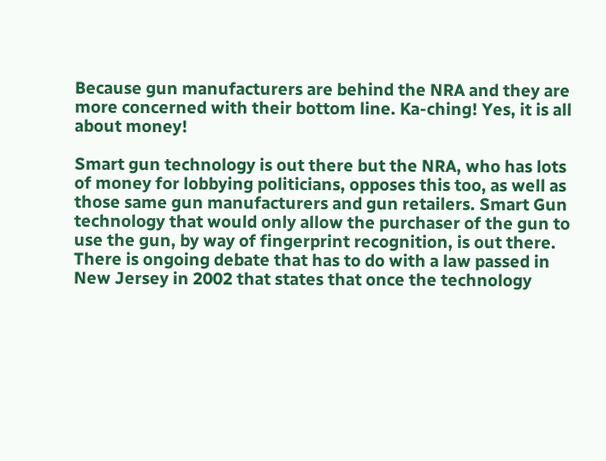Because gun manufacturers are behind the NRA and they are more concerned with their bottom line. Ka-ching! Yes, it is all about money!

Smart gun technology is out there but the NRA, who has lots of money for lobbying politicians, opposes this too, as well as those same gun manufacturers and gun retailers. Smart Gun technology that would only allow the purchaser of the gun to use the gun, by way of fingerprint recognition, is out there. There is ongoing debate that has to do with a law passed in New Jersey in 2002 that states that once the technology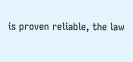is proven reliable, the law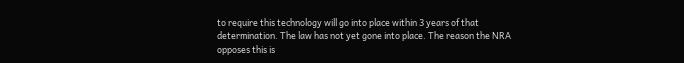to require this technology will go into place within 3 years of that determination. The law has not yet gone into place. The reason the NRA opposes this is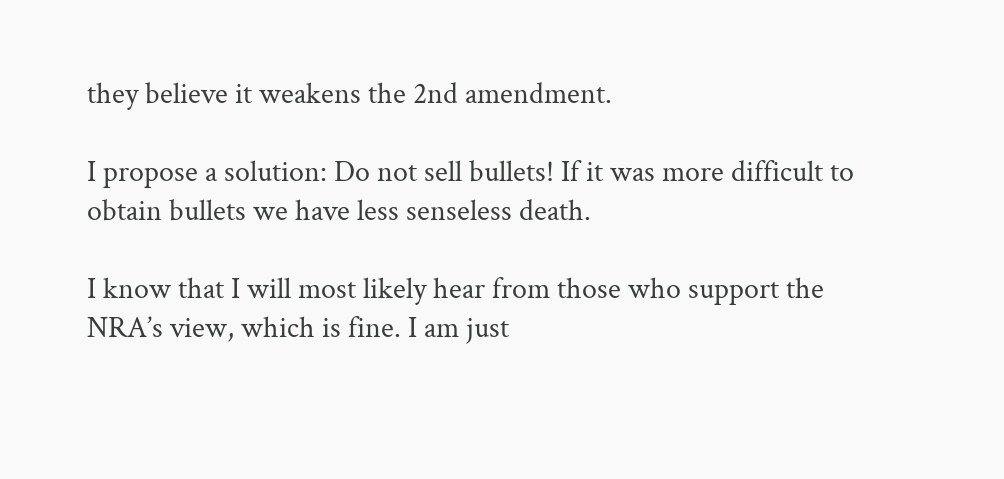they believe it weakens the 2nd amendment.

I propose a solution: Do not sell bullets! If it was more difficult to obtain bullets we have less senseless death.

I know that I will most likely hear from those who support the NRA’s view, which is fine. I am just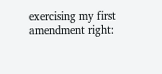exercising my first amendment right: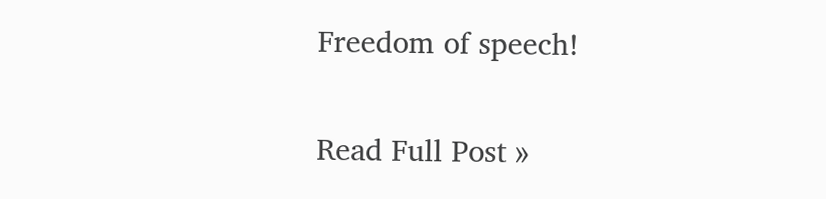Freedom of speech!

Read Full Post »